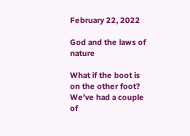February 22, 2022

God and the laws of nature

What if the boot is on the other foot? We’ve had a couple of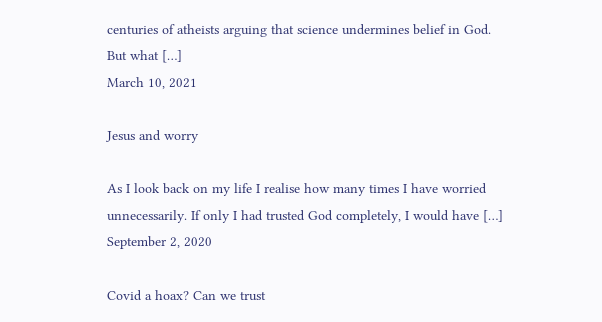centuries of atheists arguing that science undermines belief in God. But what […]
March 10, 2021

Jesus and worry

As I look back on my life I realise how many times I have worried unnecessarily. If only I had trusted God completely, I would have […]
September 2, 2020

Covid a hoax? Can we trust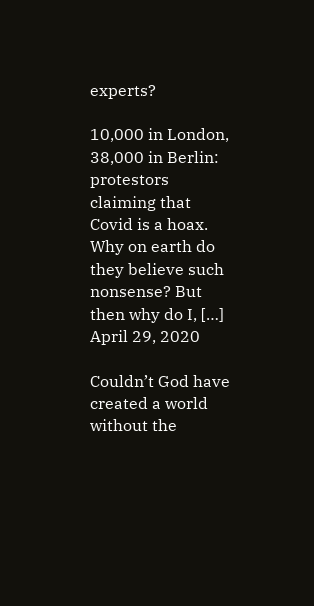experts?

10,000 in London, 38,000 in Berlin: protestors claiming that Covid is a hoax. Why on earth do they believe such nonsense? But then why do I, […]
April 29, 2020

Couldn’t God have created a world without the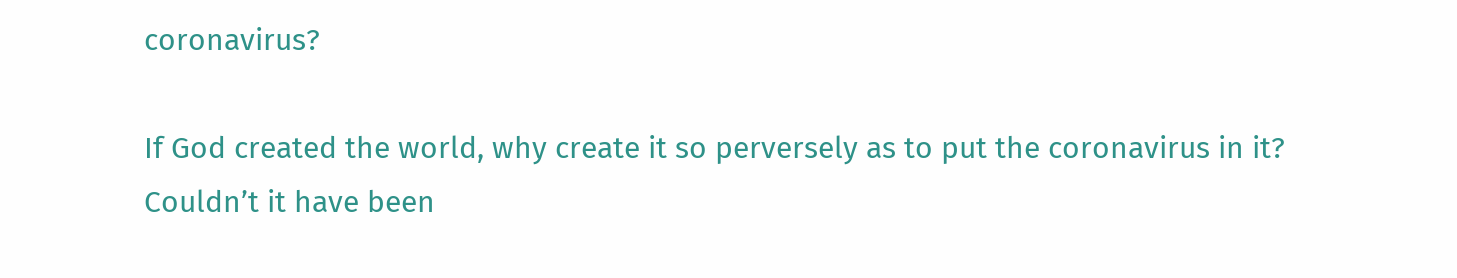coronavirus?

If God created the world, why create it so perversely as to put the coronavirus in it? Couldn’t it have been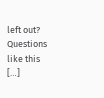left out? Questions like this […]